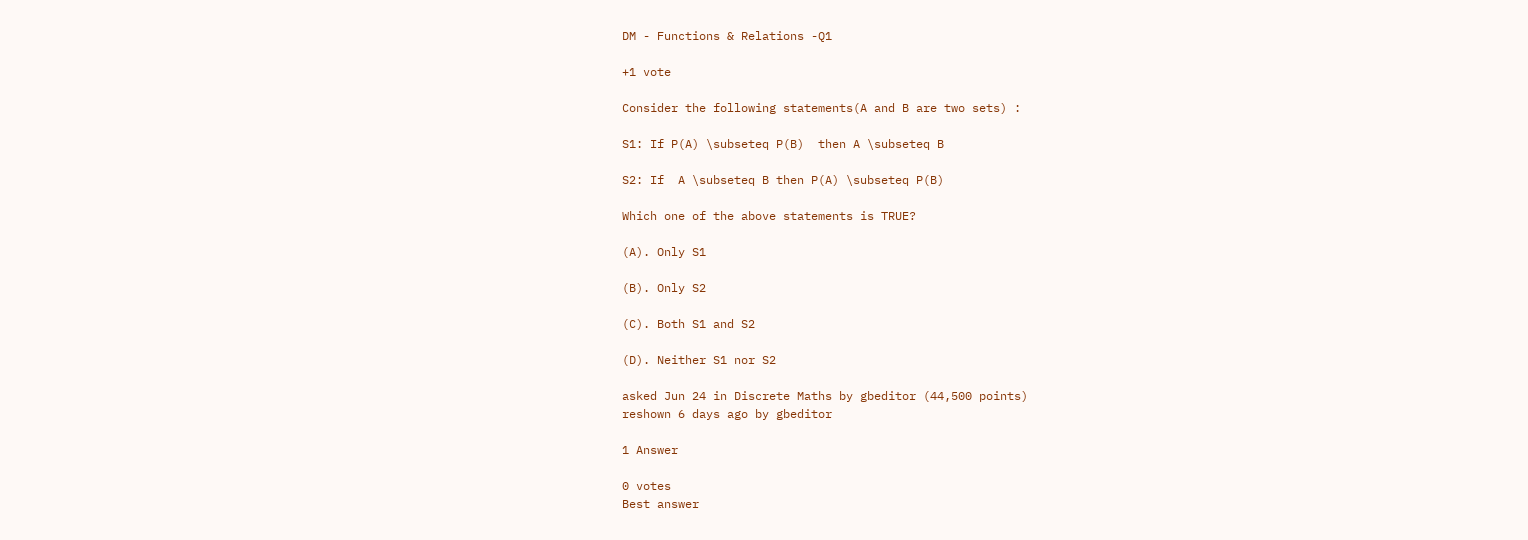DM - Functions & Relations -Q1

+1 vote

Consider the following statements(A and B are two sets) :

S1: If P(A) \subseteq P(B)  then A \subseteq B

S2: If  A \subseteq B then P(A) \subseteq P(B)

Which one of the above statements is TRUE?

(A). Only S1

(B). Only S2

(C). Both S1 and S2

(D). Neither S1 nor S2

asked Jun 24 in Discrete Maths by gbeditor (44,500 points)
reshown 6 days ago by gbeditor

1 Answer

0 votes
Best answer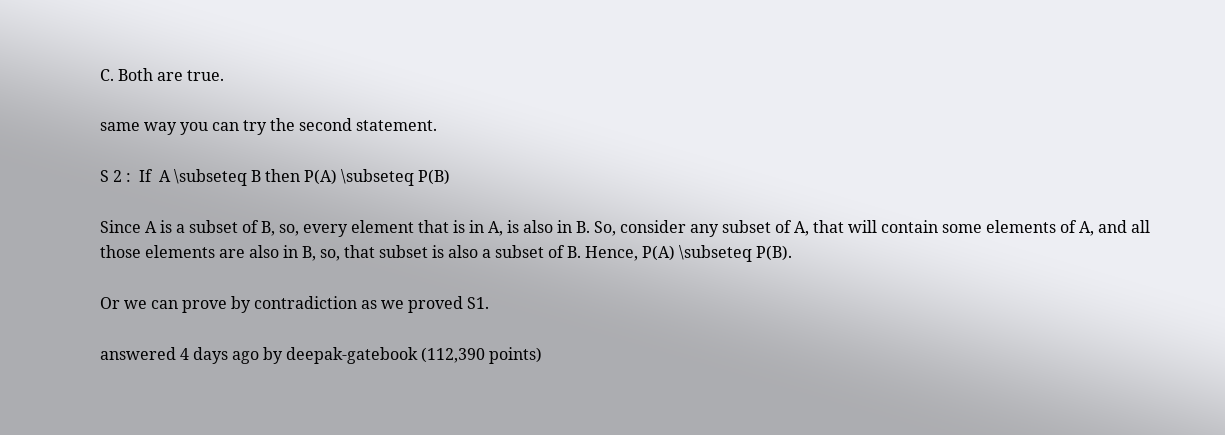C. Both are true.

same way you can try the second statement.

S 2 :  If  A \subseteq B then P(A) \subseteq P(B)

Since A is a subset of B, so, every element that is in A, is also in B. So, consider any subset of A, that will contain some elements of A, and all those elements are also in B, so, that subset is also a subset of B. Hence, P(A) \subseteq P(B).

Or we can prove by contradiction as we proved S1.

answered 4 days ago by deepak-gatebook (112,390 points)